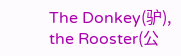The Donkey(驴), the Rooster(公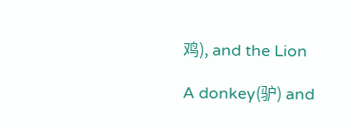鸡), and the Lion

A donkey(驴) and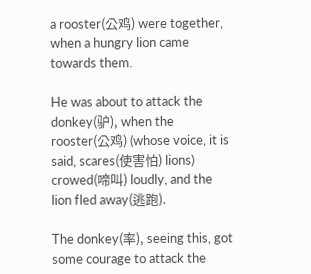a rooster(公鸡) were together, when a hungry lion came towards them.

He was about to attack the donkey(驴), when the rooster(公鸡) (whose voice, it is said, scares(使害怕) lions) crowed(啼叫) loudly, and the lion fled away(逃跑).

The donkey(率), seeing this, got some courage to attack the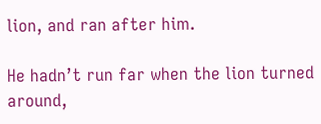lion, and ran after him.

He hadn’t run far when the lion turned around,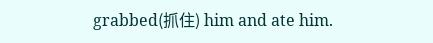grabbed(抓住) him and ate him.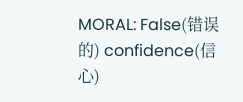MORAL: False(错误的) confidence(信心)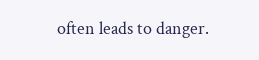often leads to danger.